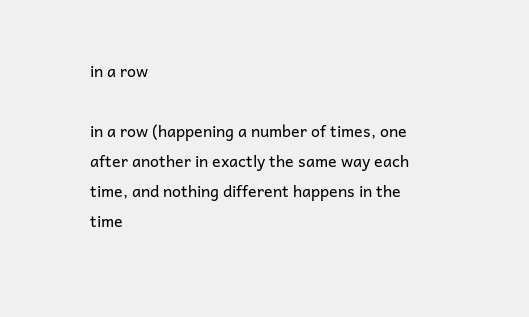in a row

in a row (happening a number of times, one after another in exactly the same way each time, and nothing different happens in the time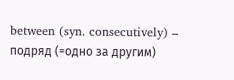between (syn. consecutively) – подряд (=одно за другим)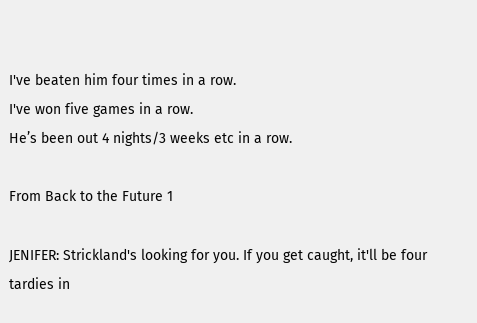I've beaten him four times in a row.
I've won five games in a row.
He’s been out 4 nights/3 weeks etc in a row.

From Back to the Future 1

JENIFER: Strickland's looking for you. If you get caught, it'll be four tardies in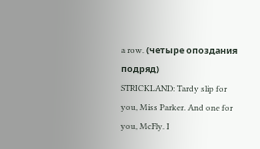a row. (четыре опоздания подряд)
STRICKLAND: Tardy slip for you, Miss Parker. And one for you, McFly. I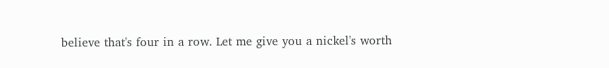believe that's four in a row. Let me give you a nickel's worth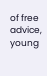of free advice, young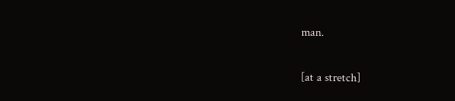man.

[at a stretch]